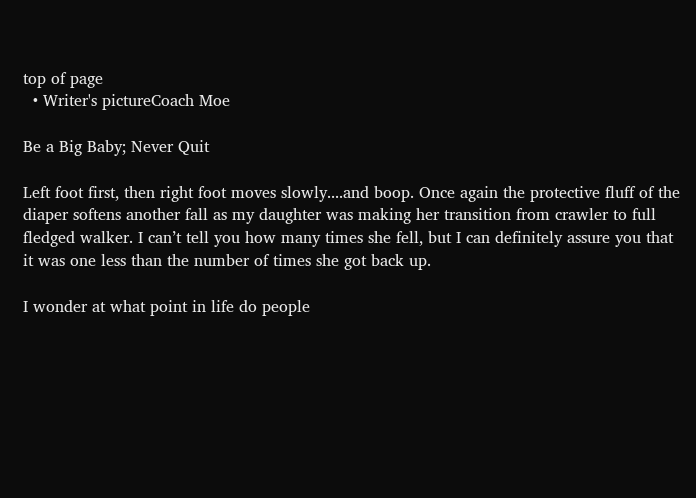top of page
  • Writer's pictureCoach Moe

Be a Big Baby; Never Quit

Left foot first, then right foot moves slowly....and boop. Once again the protective fluff of the diaper softens another fall as my daughter was making her transition from crawler to full fledged walker. I can’t tell you how many times she fell, but I can definitely assure you that it was one less than the number of times she got back up.

I wonder at what point in life do people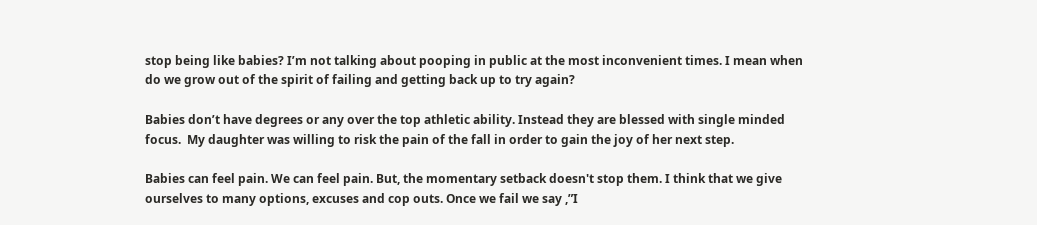stop being like babies? I’m not talking about pooping in public at the most inconvenient times. I mean when do we grow out of the spirit of failing and getting back up to try again?

Babies don’t have degrees or any over the top athletic ability. Instead they are blessed with single minded focus.  My daughter was willing to risk the pain of the fall in order to gain the joy of her next step.

Babies can feel pain. We can feel pain. But, the momentary setback doesn't stop them. I think that we give ourselves to many options, excuses and cop outs. Once we fail we say ,”I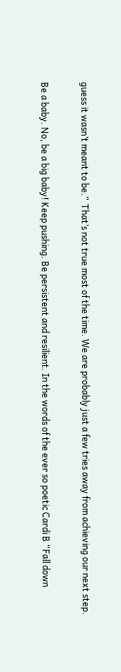guess it wasn’t meant to be.”  That’s not true most of the time. We are probably just a few tries away from achieving our next step.

Be a baby. No, be a big baby! Keep pushing. Be persistent and resilient. In the words of the ever so poetic Cardi B “Fall down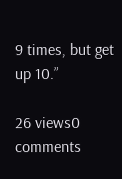9 times, but get up 10.”

26 views0 comments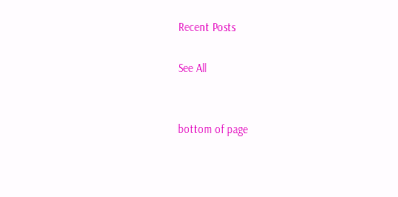Recent Posts

See All


bottom of page